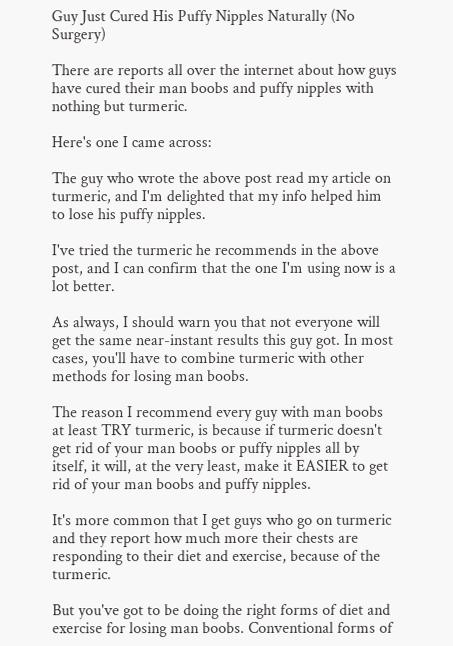Guy Just Cured His Puffy Nipples Naturally (No Surgery)

There are reports all over the internet about how guys have cured their man boobs and puffy nipples with nothing but turmeric.

Here's one I came across:

The guy who wrote the above post read my article on turmeric, and I'm delighted that my info helped him to lose his puffy nipples.

I've tried the turmeric he recommends in the above post, and I can confirm that the one I'm using now is a lot better.

As always, I should warn you that not everyone will get the same near-instant results this guy got. In most cases, you'll have to combine turmeric with other methods for losing man boobs.

The reason I recommend every guy with man boobs at least TRY turmeric, is because if turmeric doesn't get rid of your man boobs or puffy nipples all by itself, it will, at the very least, make it EASIER to get rid of your man boobs and puffy nipples.

It's more common that I get guys who go on turmeric and they report how much more their chests are responding to their diet and exercise, because of the turmeric.

But you've got to be doing the right forms of diet and exercise for losing man boobs. Conventional forms of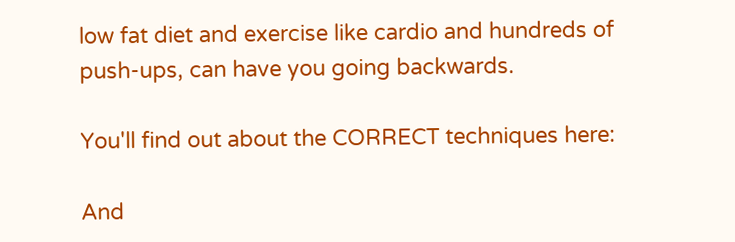low fat diet and exercise like cardio and hundreds of push-ups, can have you going backwards.

You'll find out about the CORRECT techniques here:

And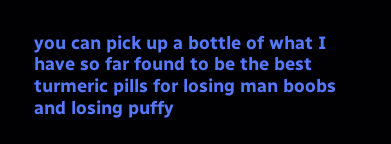you can pick up a bottle of what I have so far found to be the best turmeric pills for losing man boobs and losing puffy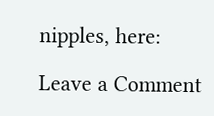nipples, here:

Leave a Comment